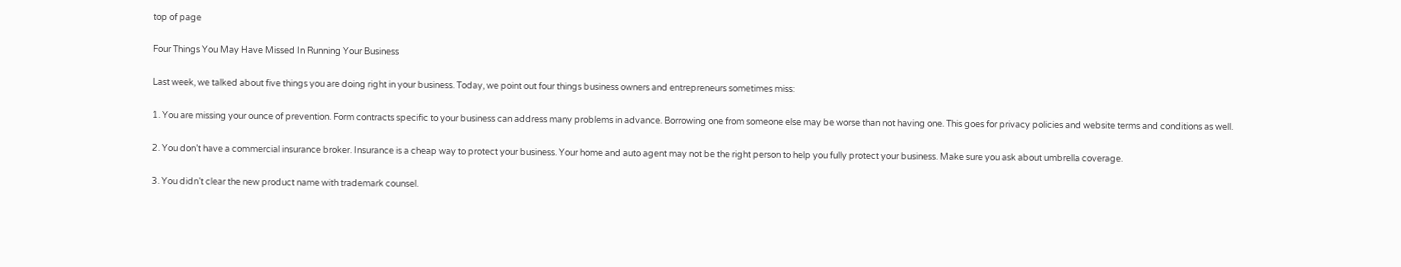top of page

Four Things You May Have Missed In Running Your Business

Last week, we talked about five things you are doing right in your business. Today, we point out four things business owners and entrepreneurs sometimes miss:

1. You are missing your ounce of prevention. Form contracts specific to your business can address many problems in advance. Borrowing one from someone else may be worse than not having one. This goes for privacy policies and website terms and conditions as well.

2. You don’t have a commercial insurance broker. Insurance is a cheap way to protect your business. Your home and auto agent may not be the right person to help you fully protect your business. Make sure you ask about umbrella coverage.

3. You didn’t clear the new product name with trademark counsel.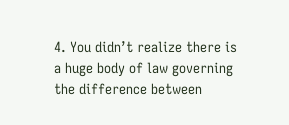4. You didn’t realize there is a huge body of law governing the difference between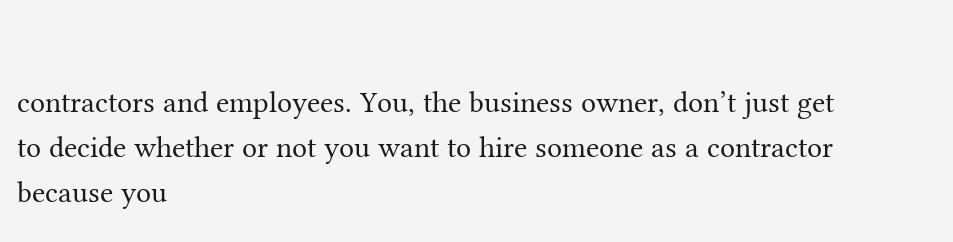contractors and employees. You, the business owner, don’t just get to decide whether or not you want to hire someone as a contractor because you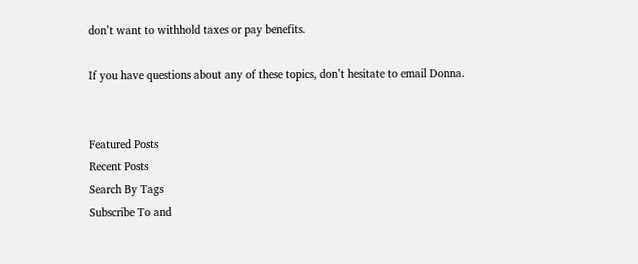don’t want to withhold taxes or pay benefits.

If you have questions about any of these topics, don’t hesitate to email Donna.


Featured Posts
Recent Posts
Search By Tags
Subscribe To and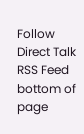Follow Direct Talk
RSS Feed
bottom of page